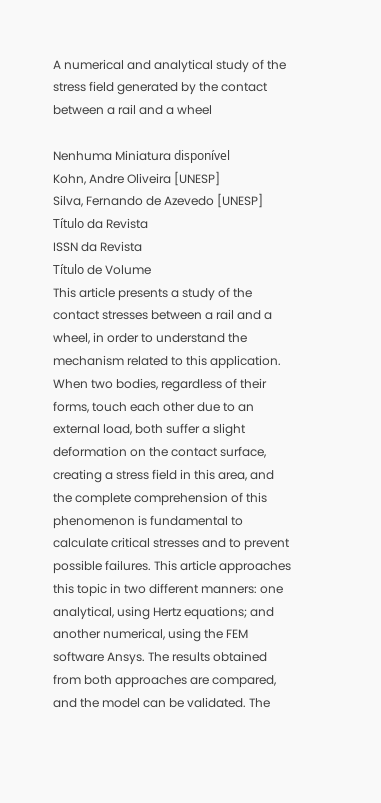A numerical and analytical study of the stress field generated by the contact between a rail and a wheel

Nenhuma Miniatura disponível
Kohn, Andre Oliveira [UNESP]
Silva, Fernando de Azevedo [UNESP]
Título da Revista
ISSN da Revista
Título de Volume
This article presents a study of the contact stresses between a rail and a wheel, in order to understand the mechanism related to this application. When two bodies, regardless of their forms, touch each other due to an external load, both suffer a slight deformation on the contact surface, creating a stress field in this area, and the complete comprehension of this phenomenon is fundamental to calculate critical stresses and to prevent possible failures. This article approaches this topic in two different manners: one analytical, using Hertz equations; and another numerical, using the FEM software Ansys. The results obtained from both approaches are compared, and the model can be validated. The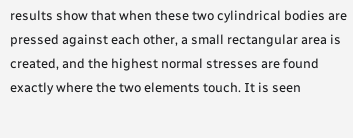results show that when these two cylindrical bodies are pressed against each other, a small rectangular area is created, and the highest normal stresses are found exactly where the two elements touch. It is seen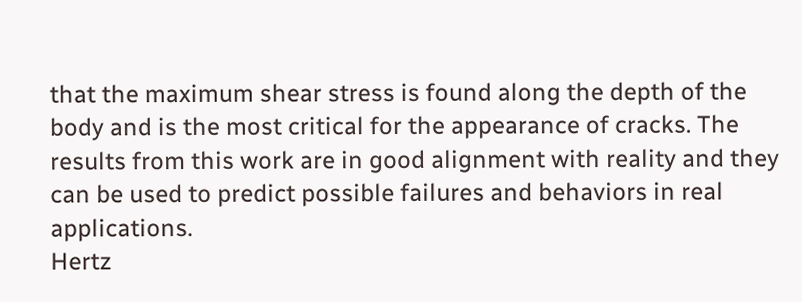that the maximum shear stress is found along the depth of the body and is the most critical for the appearance of cracks. The results from this work are in good alignment with reality and they can be used to predict possible failures and behaviors in real applications.
Hertz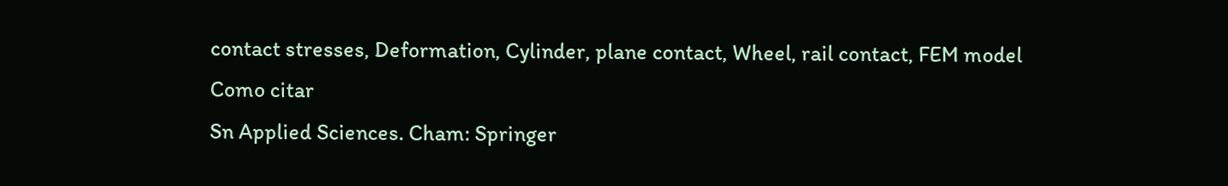contact stresses, Deformation, Cylinder, plane contact, Wheel, rail contact, FEM model
Como citar
Sn Applied Sciences. Cham: Springer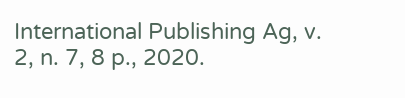International Publishing Ag, v. 2, n. 7, 8 p., 2020.